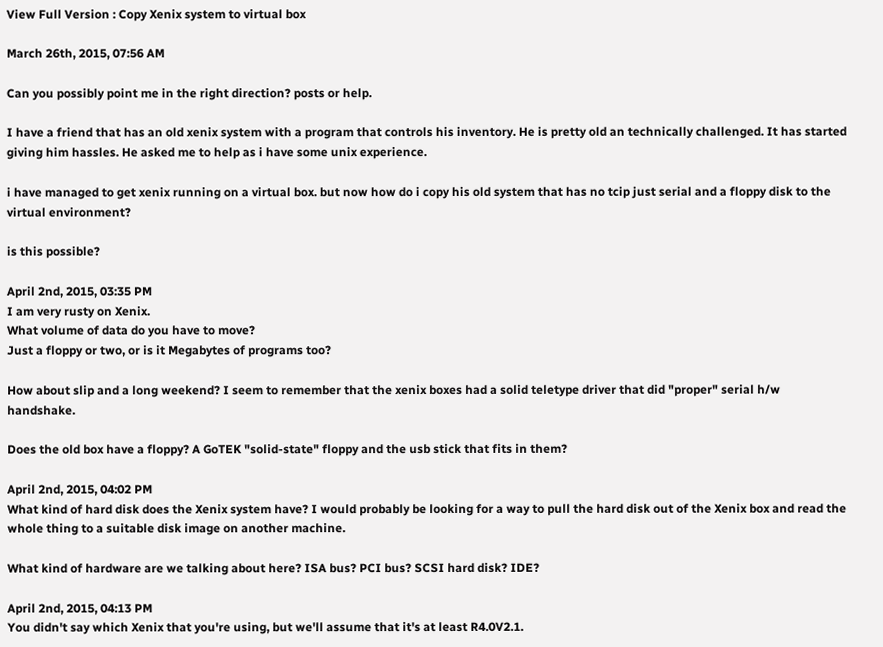View Full Version : Copy Xenix system to virtual box

March 26th, 2015, 07:56 AM

Can you possibly point me in the right direction? posts or help.

I have a friend that has an old xenix system with a program that controls his inventory. He is pretty old an technically challenged. It has started giving him hassles. He asked me to help as i have some unix experience.

i have managed to get xenix running on a virtual box. but now how do i copy his old system that has no tcip just serial and a floppy disk to the virtual environment?

is this possible?

April 2nd, 2015, 03:35 PM
I am very rusty on Xenix.
What volume of data do you have to move?
Just a floppy or two, or is it Megabytes of programs too?

How about slip and a long weekend? I seem to remember that the xenix boxes had a solid teletype driver that did "proper" serial h/w handshake.

Does the old box have a floppy? A GoTEK "solid-state" floppy and the usb stick that fits in them?

April 2nd, 2015, 04:02 PM
What kind of hard disk does the Xenix system have? I would probably be looking for a way to pull the hard disk out of the Xenix box and read the whole thing to a suitable disk image on another machine.

What kind of hardware are we talking about here? ISA bus? PCI bus? SCSI hard disk? IDE?

April 2nd, 2015, 04:13 PM
You didn't say which Xenix that you're using, but we'll assume that it's at least R4.0V2.1.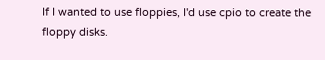If I wanted to use floppies, I'd use cpio to create the floppy disks.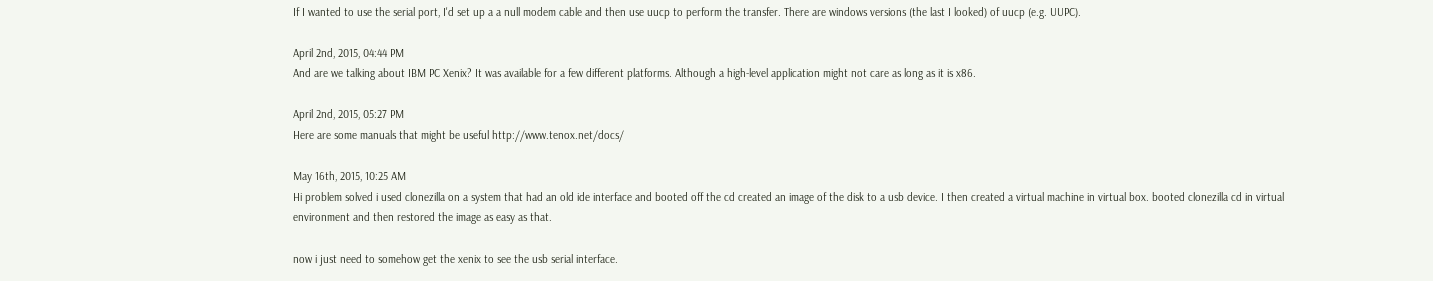If I wanted to use the serial port, I'd set up a a null modem cable and then use uucp to perform the transfer. There are windows versions (the last I looked) of uucp (e.g. UUPC).

April 2nd, 2015, 04:44 PM
And are we talking about IBM PC Xenix? It was available for a few different platforms. Although a high-level application might not care as long as it is x86.

April 2nd, 2015, 05:27 PM
Here are some manuals that might be useful http://www.tenox.net/docs/

May 16th, 2015, 10:25 AM
Hi problem solved i used clonezilla on a system that had an old ide interface and booted off the cd created an image of the disk to a usb device. I then created a virtual machine in virtual box. booted clonezilla cd in virtual environment and then restored the image as easy as that.

now i just need to somehow get the xenix to see the usb serial interface.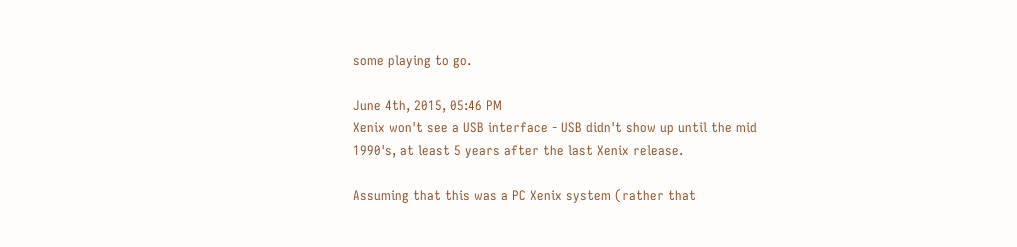some playing to go.

June 4th, 2015, 05:46 PM
Xenix won't see a USB interface - USB didn't show up until the mid 1990's, at least 5 years after the last Xenix release.

Assuming that this was a PC Xenix system (rather that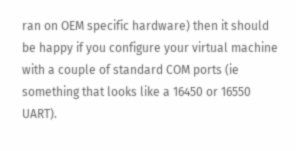ran on OEM specific hardware) then it should be happy if you configure your virtual machine with a couple of standard COM ports (ie something that looks like a 16450 or 16550 UART).